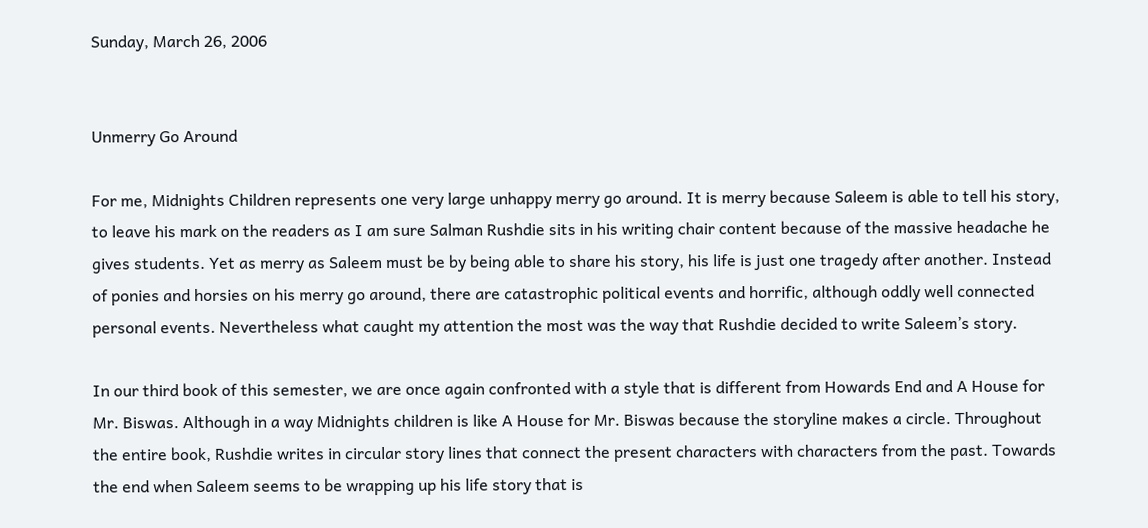Sunday, March 26, 2006


Unmerry Go Around

For me, Midnights Children represents one very large unhappy merry go around. It is merry because Saleem is able to tell his story, to leave his mark on the readers as I am sure Salman Rushdie sits in his writing chair content because of the massive headache he gives students. Yet as merry as Saleem must be by being able to share his story, his life is just one tragedy after another. Instead of ponies and horsies on his merry go around, there are catastrophic political events and horrific, although oddly well connected personal events. Nevertheless what caught my attention the most was the way that Rushdie decided to write Saleem’s story.

In our third book of this semester, we are once again confronted with a style that is different from Howards End and A House for Mr. Biswas. Although in a way Midnights children is like A House for Mr. Biswas because the storyline makes a circle. Throughout the entire book, Rushdie writes in circular story lines that connect the present characters with characters from the past. Towards the end when Saleem seems to be wrapping up his life story that is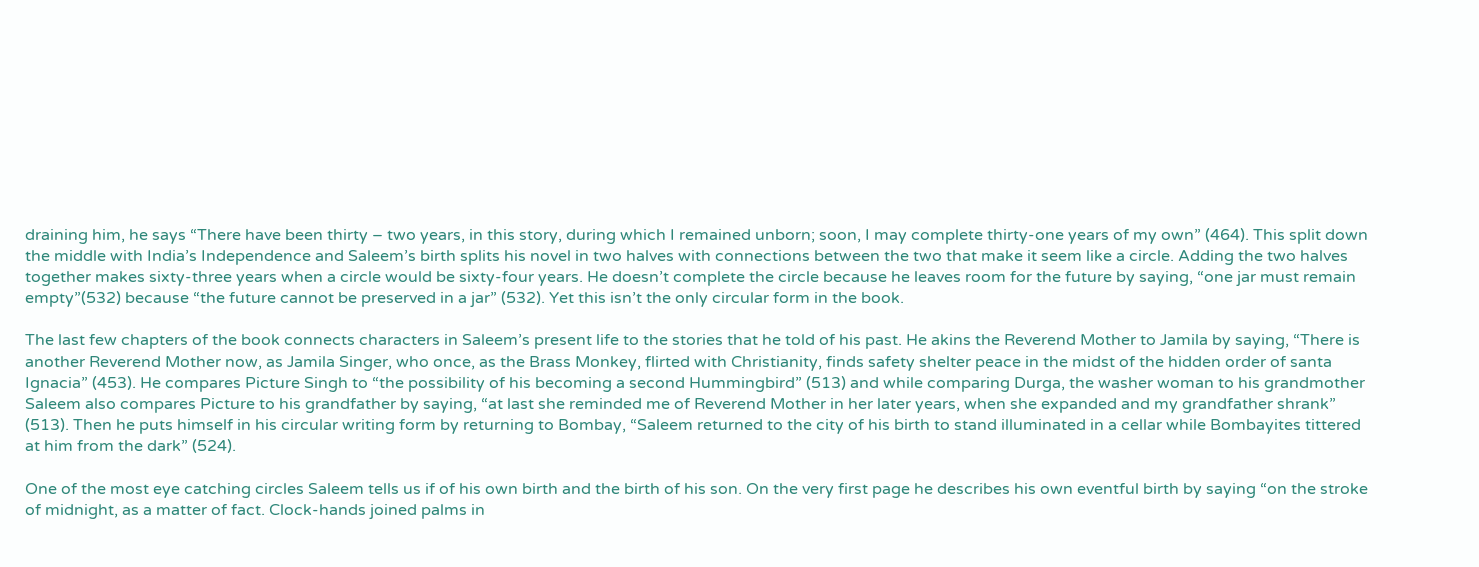draining him, he says “There have been thirty – two years, in this story, during which I remained unborn; soon, I may complete thirty-one years of my own” (464). This split down the middle with India’s Independence and Saleem’s birth splits his novel in two halves with connections between the two that make it seem like a circle. Adding the two halves together makes sixty-three years when a circle would be sixty-four years. He doesn’t complete the circle because he leaves room for the future by saying, “one jar must remain empty”(532) because “the future cannot be preserved in a jar” (532). Yet this isn’t the only circular form in the book.

The last few chapters of the book connects characters in Saleem’s present life to the stories that he told of his past. He akins the Reverend Mother to Jamila by saying, “There is another Reverend Mother now, as Jamila Singer, who once, as the Brass Monkey, flirted with Christianity, finds safety shelter peace in the midst of the hidden order of santa Ignacia” (453). He compares Picture Singh to “the possibility of his becoming a second Hummingbird” (513) and while comparing Durga, the washer woman to his grandmother Saleem also compares Picture to his grandfather by saying, “at last she reminded me of Reverend Mother in her later years, when she expanded and my grandfather shrank” (513). Then he puts himself in his circular writing form by returning to Bombay, “Saleem returned to the city of his birth to stand illuminated in a cellar while Bombayites tittered at him from the dark” (524).

One of the most eye catching circles Saleem tells us if of his own birth and the birth of his son. On the very first page he describes his own eventful birth by saying “on the stroke of midnight, as a matter of fact. Clock-hands joined palms in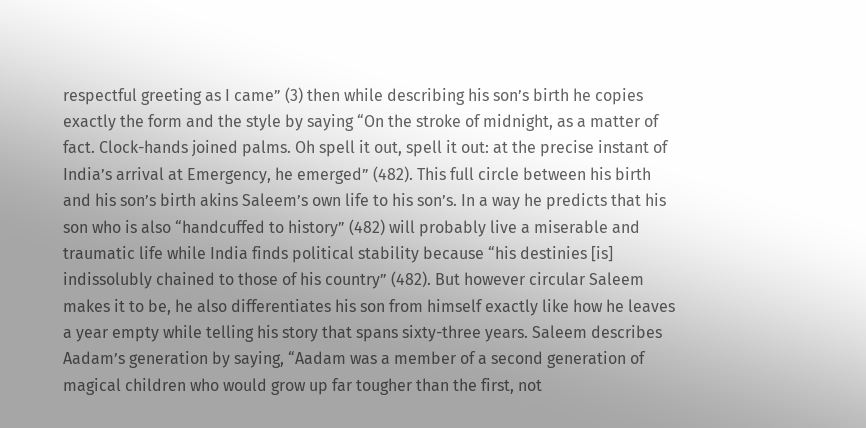respectful greeting as I came” (3) then while describing his son’s birth he copies exactly the form and the style by saying “On the stroke of midnight, as a matter of fact. Clock-hands joined palms. Oh spell it out, spell it out: at the precise instant of India’s arrival at Emergency, he emerged” (482). This full circle between his birth and his son’s birth akins Saleem’s own life to his son’s. In a way he predicts that his son who is also “handcuffed to history” (482) will probably live a miserable and traumatic life while India finds political stability because “his destinies [is] indissolubly chained to those of his country” (482). But however circular Saleem makes it to be, he also differentiates his son from himself exactly like how he leaves a year empty while telling his story that spans sixty-three years. Saleem describes Aadam’s generation by saying, “Aadam was a member of a second generation of magical children who would grow up far tougher than the first, not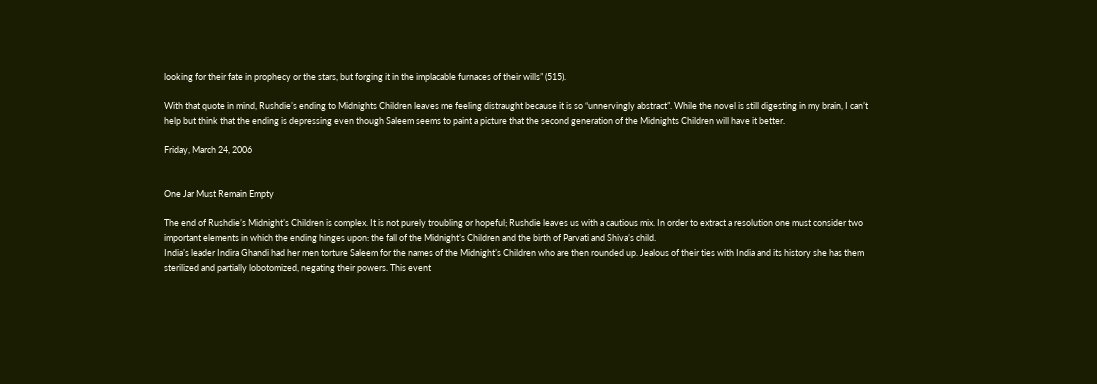looking for their fate in prophecy or the stars, but forging it in the implacable furnaces of their wills” (515).

With that quote in mind, Rushdie’s ending to Midnights Children leaves me feeling distraught because it is so “unnervingly abstract”. While the novel is still digesting in my brain, I can’t help but think that the ending is depressing even though Saleem seems to paint a picture that the second generation of the Midnights Children will have it better.

Friday, March 24, 2006


One Jar Must Remain Empty

The end of Rushdie’s Midnight’s Children is complex. It is not purely troubling or hopeful; Rushdie leaves us with a cautious mix. In order to extract a resolution one must consider two important elements in which the ending hinges upon: the fall of the Midnight’s Children and the birth of Parvati and Shiva’s child.
India’s leader Indira Ghandi had her men torture Saleem for the names of the Midnight’s Children who are then rounded up. Jealous of their ties with India and its history she has them sterilized and partially lobotomized, negating their powers. This event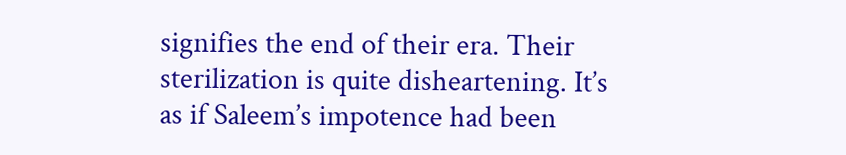signifies the end of their era. Their sterilization is quite disheartening. It’s as if Saleem’s impotence had been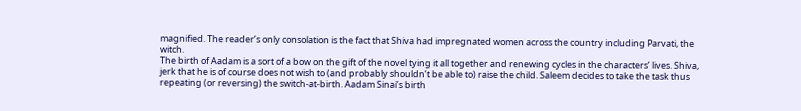magnified. The reader’s only consolation is the fact that Shiva had impregnated women across the country including Parvati, the witch.
The birth of Aadam is a sort of a bow on the gift of the novel tying it all together and renewing cycles in the characters’ lives. Shiva, jerk that he is of course does not wish to (and probably shouldn’t be able to) raise the child. Saleem decides to take the task thus repeating (or reversing) the switch-at-birth. Aadam Sinai’s birth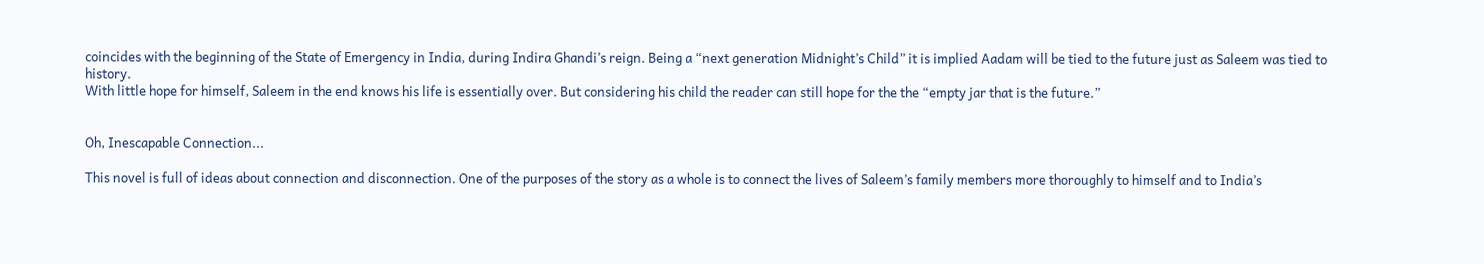coincides with the beginning of the State of Emergency in India, during Indira Ghandi’s reign. Being a “next generation Midnight’s Child” it is implied Aadam will be tied to the future just as Saleem was tied to history.
With little hope for himself, Saleem in the end knows his life is essentially over. But considering his child the reader can still hope for the the “empty jar that is the future.”


Oh, Inescapable Connection...

This novel is full of ideas about connection and disconnection. One of the purposes of the story as a whole is to connect the lives of Saleem’s family members more thoroughly to himself and to India’s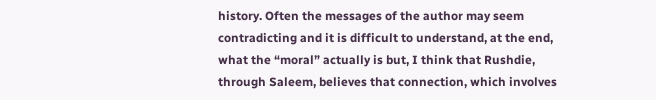history. Often the messages of the author may seem contradicting and it is difficult to understand, at the end, what the “moral” actually is but, I think that Rushdie, through Saleem, believes that connection, which involves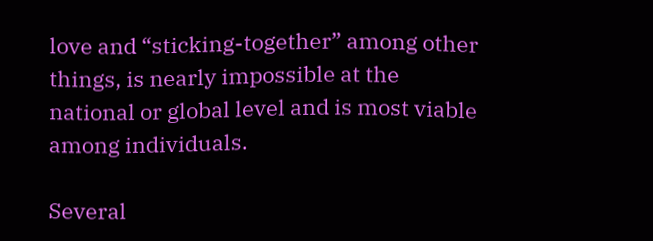love and “sticking-together” among other things, is nearly impossible at the national or global level and is most viable among individuals.

Several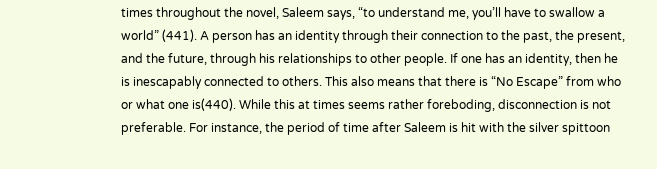times throughout the novel, Saleem says, “to understand me, you’ll have to swallow a world” (441). A person has an identity through their connection to the past, the present, and the future, through his relationships to other people. If one has an identity, then he is inescapably connected to others. This also means that there is “No Escape” from who or what one is(440). While this at times seems rather foreboding, disconnection is not preferable. For instance, the period of time after Saleem is hit with the silver spittoon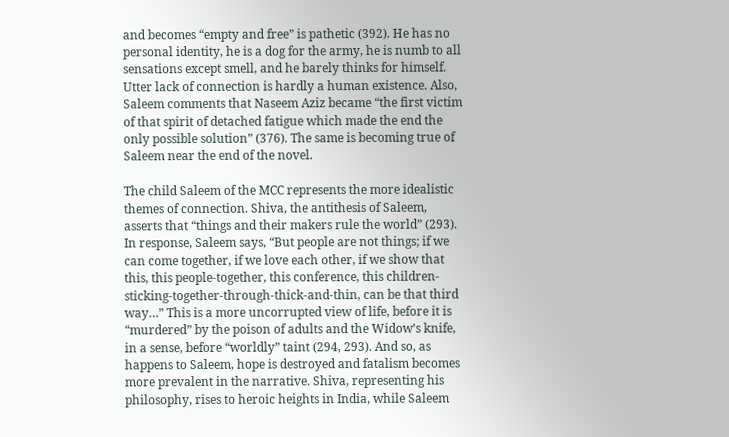and becomes “empty and free” is pathetic (392). He has no personal identity, he is a dog for the army, he is numb to all sensations except smell, and he barely thinks for himself. Utter lack of connection is hardly a human existence. Also, Saleem comments that Naseem Aziz became “the first victim of that spirit of detached fatigue which made the end the only possible solution” (376). The same is becoming true of Saleem near the end of the novel.

The child Saleem of the MCC represents the more idealistic themes of connection. Shiva, the antithesis of Saleem, asserts that “things and their makers rule the world” (293). In response, Saleem says, “But people are not things; if we can come together, if we love each other, if we show that this, this people-together, this conference, this children-sticking-together-through-thick-and-thin, can be that third way…” This is a more uncorrupted view of life, before it is “murdered” by the poison of adults and the Widow’s knife, in a sense, before “worldly” taint (294, 293). And so, as happens to Saleem, hope is destroyed and fatalism becomes more prevalent in the narrative. Shiva, representing his philosophy, rises to heroic heights in India, while Saleem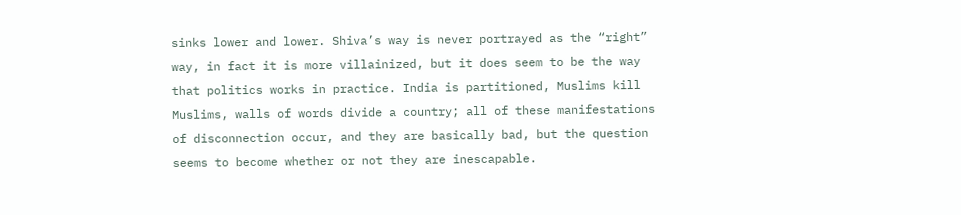sinks lower and lower. Shiva’s way is never portrayed as the “right” way, in fact it is more villainized, but it does seem to be the way that politics works in practice. India is partitioned, Muslims kill Muslims, walls of words divide a country; all of these manifestations of disconnection occur, and they are basically bad, but the question seems to become whether or not they are inescapable.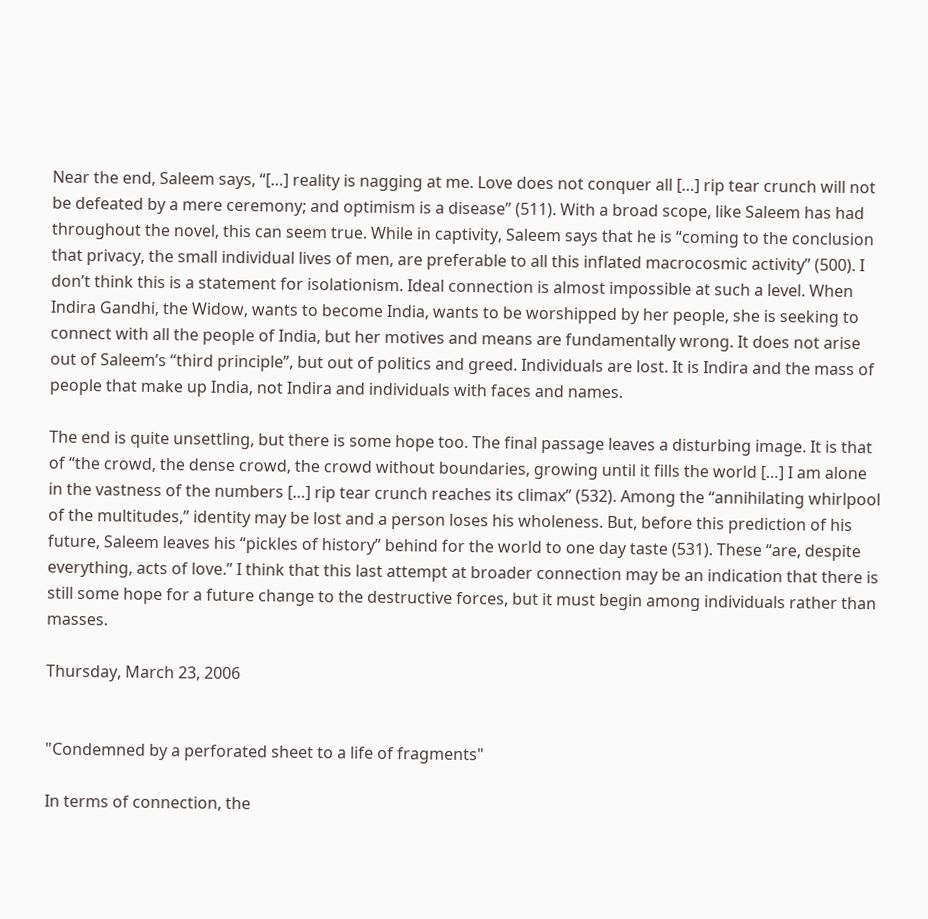Near the end, Saleem says, “[…] reality is nagging at me. Love does not conquer all […] rip tear crunch will not be defeated by a mere ceremony; and optimism is a disease” (511). With a broad scope, like Saleem has had throughout the novel, this can seem true. While in captivity, Saleem says that he is “coming to the conclusion that privacy, the small individual lives of men, are preferable to all this inflated macrocosmic activity” (500). I don’t think this is a statement for isolationism. Ideal connection is almost impossible at such a level. When Indira Gandhi, the Widow, wants to become India, wants to be worshipped by her people, she is seeking to connect with all the people of India, but her motives and means are fundamentally wrong. It does not arise out of Saleem’s “third principle”, but out of politics and greed. Individuals are lost. It is Indira and the mass of people that make up India, not Indira and individuals with faces and names.

The end is quite unsettling, but there is some hope too. The final passage leaves a disturbing image. It is that of “the crowd, the dense crowd, the crowd without boundaries, growing until it fills the world […] I am alone in the vastness of the numbers […] rip tear crunch reaches its climax” (532). Among the “annihilating whirlpool of the multitudes,” identity may be lost and a person loses his wholeness. But, before this prediction of his future, Saleem leaves his “pickles of history” behind for the world to one day taste (531). These “are, despite everything, acts of love.” I think that this last attempt at broader connection may be an indication that there is still some hope for a future change to the destructive forces, but it must begin among individuals rather than masses.

Thursday, March 23, 2006


"Condemned by a perforated sheet to a life of fragments"

In terms of connection, the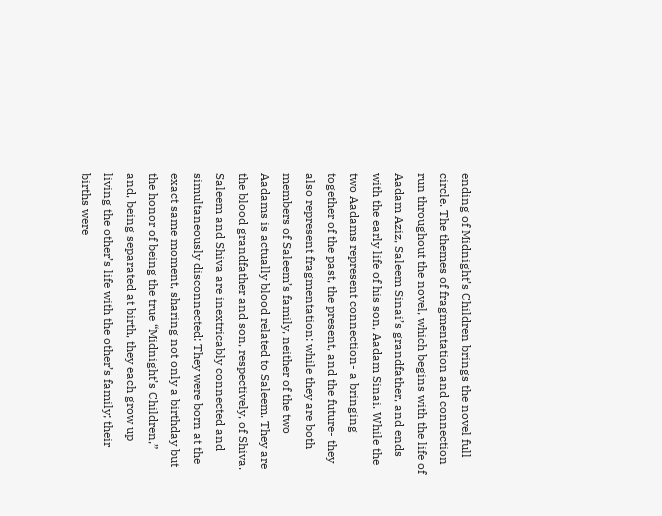ending of Midnight’s Children brings the novel full circle. The themes of fragmentation and connection run throughout the novel, which begins with the life of Aadam Aziz, Saleem Sinai’s grandfather, and ends with the early life of his son, Aadam Sinai. While the two Aadams represent connection- a bringing together of the past, the present, and the future- they also represent fragmentation: while they are both members of Saleem’s family, neither of the two Aadams is actually blood related to Saleem. They are the blood grandfather and son, respectively, of Shiva. Saleem and Shiva are inextricably connected and simultaneously disconnected: They were born at the exact same moment, sharing not only a birthday but the honor of being the true “Midnight’s Children,” and, being separated at birth, they each grow up living the other’s life with the other’s family; their births were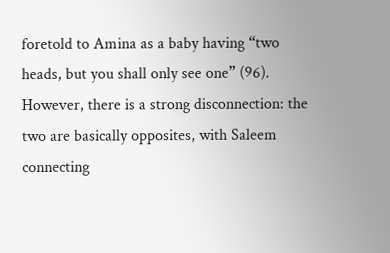foretold to Amina as a baby having “two heads, but you shall only see one” (96). However, there is a strong disconnection: the two are basically opposites, with Saleem connecting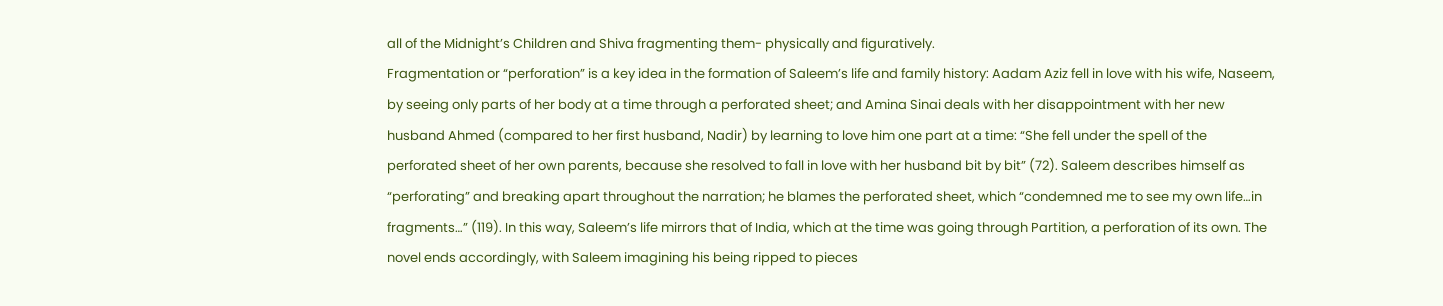all of the Midnight’s Children and Shiva fragmenting them- physically and figuratively.
Fragmentation or “perforation” is a key idea in the formation of Saleem’s life and family history: Aadam Aziz fell in love with his wife, Naseem, by seeing only parts of her body at a time through a perforated sheet; and Amina Sinai deals with her disappointment with her new husband Ahmed (compared to her first husband, Nadir) by learning to love him one part at a time: “She fell under the spell of the perforated sheet of her own parents, because she resolved to fall in love with her husband bit by bit” (72). Saleem describes himself as “perforating” and breaking apart throughout the narration; he blames the perforated sheet, which “condemned me to see my own life…in fragments…” (119). In this way, Saleem’s life mirrors that of India, which at the time was going through Partition, a perforation of its own. The novel ends accordingly, with Saleem imagining his being ripped to pieces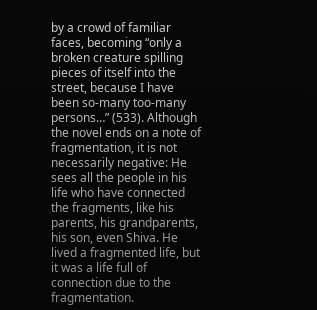by a crowd of familiar faces, becoming “only a broken creature spilling pieces of itself into the street, because I have been so-many too-many persons…” (533). Although the novel ends on a note of fragmentation, it is not necessarily negative: He sees all the people in his life who have connected the fragments, like his parents, his grandparents, his son, even Shiva. He lived a fragmented life, but it was a life full of connection due to the fragmentation.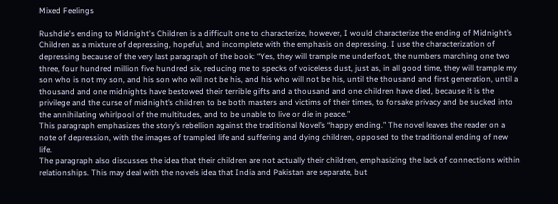Mixed Feelings

Rushdie's ending to Midnight's Children is a difficult one to characterize, however, I would characterize the ending of Midnight’s Children as a mixture of depressing, hopeful, and incomplete with the emphasis on depressing. I use the characterization of depressing because of the very last paragraph of the book: “Yes, they will trample me underfoot, the numbers marching one two three, four hundred million five hundred six, reducing me to specks of voiceless dust, just as, in all good time, they will trample my son who is not my son, and his son who will not be his, and his who will not be his, until the thousand and first generation, until a thousand and one midnights have bestowed their terrible gifts and a thousand and one children have died, because it is the privilege and the curse of midnight’s children to be both masters and victims of their times, to forsake privacy and be sucked into the annihilating whirlpool of the multitudes, and to be unable to live or die in peace.”
This paragraph emphasizes the story’s rebellion against the traditional Novel’s “happy ending.” The novel leaves the reader on a note of depression, with the images of trampled life and suffering and dying children, opposed to the traditional ending of new life.
The paragraph also discusses the idea that their children are not actually their children, emphasizing the lack of connections within relationships. This may deal with the novels idea that India and Pakistan are separate, but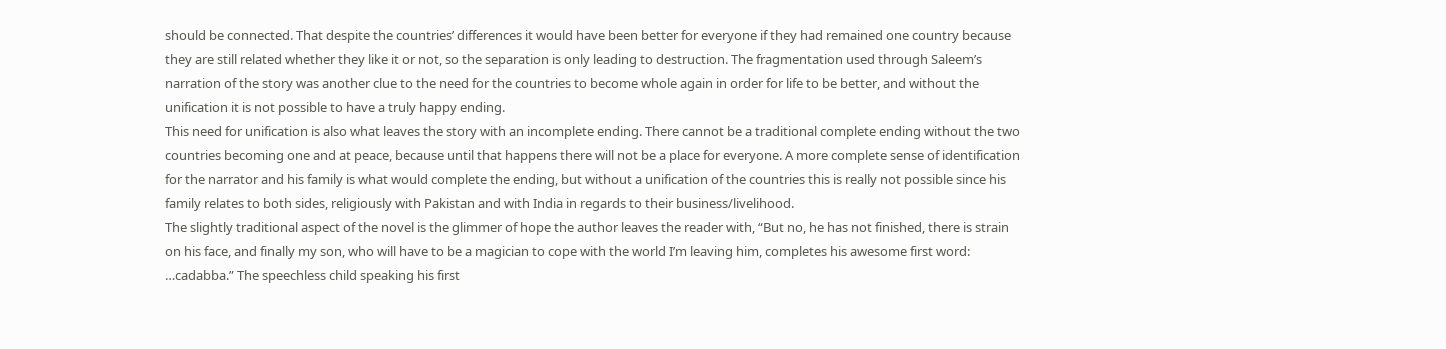should be connected. That despite the countries’ differences it would have been better for everyone if they had remained one country because they are still related whether they like it or not, so the separation is only leading to destruction. The fragmentation used through Saleem’s narration of the story was another clue to the need for the countries to become whole again in order for life to be better, and without the unification it is not possible to have a truly happy ending.
This need for unification is also what leaves the story with an incomplete ending. There cannot be a traditional complete ending without the two countries becoming one and at peace, because until that happens there will not be a place for everyone. A more complete sense of identification for the narrator and his family is what would complete the ending, but without a unification of the countries this is really not possible since his family relates to both sides, religiously with Pakistan and with India in regards to their business/livelihood.
The slightly traditional aspect of the novel is the glimmer of hope the author leaves the reader with, “But no, he has not finished, there is strain on his face, and finally my son, who will have to be a magician to cope with the world I’m leaving him, completes his awesome first word: …cadabba.” The speechless child speaking his first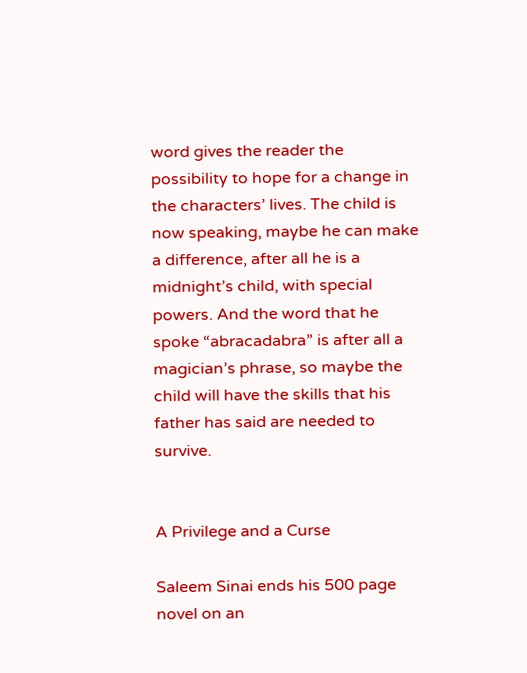word gives the reader the possibility to hope for a change in the characters’ lives. The child is now speaking, maybe he can make a difference, after all he is a midnight’s child, with special powers. And the word that he spoke “abracadabra” is after all a magician’s phrase, so maybe the child will have the skills that his father has said are needed to survive.


A Privilege and a Curse

Saleem Sinai ends his 500 page novel on an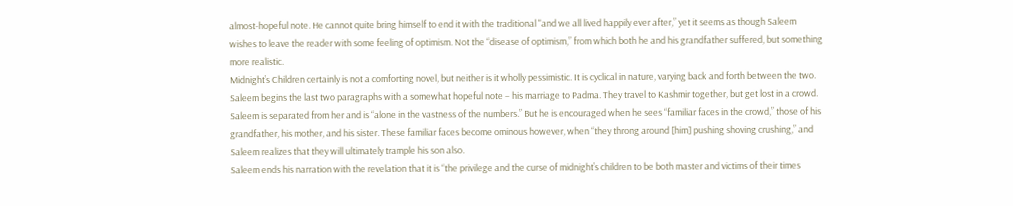almost-hopeful note. He cannot quite bring himself to end it with the traditional "and we all lived happily ever after,” yet it seems as though Saleem wishes to leave the reader with some feeling of optimism. Not the “disease of optimism,” from which both he and his grandfather suffered, but something more realistic.
Midnight’s Children certainly is not a comforting novel, but neither is it wholly pessimistic. It is cyclical in nature, varying back and forth between the two. Saleem begins the last two paragraphs with a somewhat hopeful note – his marriage to Padma. They travel to Kashmir together, but get lost in a crowd. Saleem is separated from her and is “alone in the vastness of the numbers.” But he is encouraged when he sees “familiar faces in the crowd,” those of his grandfather, his mother, and his sister. These familiar faces become ominous however, when “they throng around [him] pushing shoving crushing,” and Saleem realizes that they will ultimately trample his son also.
Saleem ends his narration with the revelation that it is “the privilege and the curse of midnight’s children to be both master and victims of their times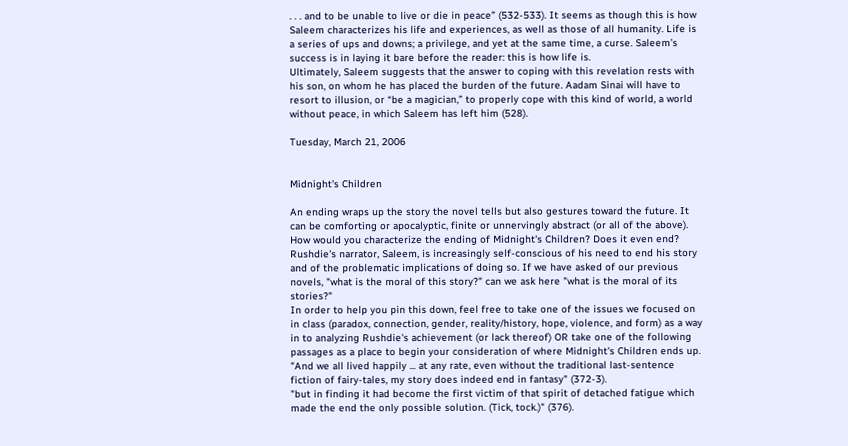. . . and to be unable to live or die in peace” (532-533). It seems as though this is how Saleem characterizes his life and experiences, as well as those of all humanity. Life is a series of ups and downs; a privilege, and yet at the same time, a curse. Saleem’s success is in laying it bare before the reader: this is how life is.
Ultimately, Saleem suggests that the answer to coping with this revelation rests with his son, on whom he has placed the burden of the future. Aadam Sinai will have to resort to illusion, or “be a magician,” to properly cope with this kind of world, a world without peace, in which Saleem has left him (528).

Tuesday, March 21, 2006


Midnight's Children

An ending wraps up the story the novel tells but also gestures toward the future. It can be comforting or apocalyptic, finite or unnervingly abstract (or all of the above). How would you characterize the ending of Midnight's Children? Does it even end? Rushdie's narrator, Saleem, is increasingly self-conscious of his need to end his story and of the problematic implications of doing so. If we have asked of our previous novels, "what is the moral of this story?" can we ask here "what is the moral of its stories?"
In order to help you pin this down, feel free to take one of the issues we focused on in class (paradox, connection, gender, reality/history, hope, violence, and form) as a way in to analyzing Rushdie's achievement (or lack thereof) OR take one of the following passages as a place to begin your consideration of where Midnight's Children ends up.
"And we all lived happily ... at any rate, even without the traditional last-sentence fiction of fairy-tales, my story does indeed end in fantasy" (372-3).
"but in finding it had become the first victim of that spirit of detached fatigue which made the end the only possible solution. (Tick, tock.)" (376).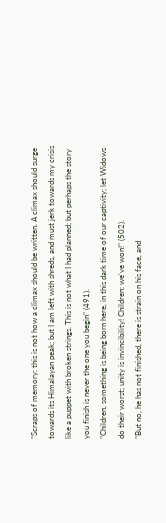"Scraps of memory: this is not how a climax should be written. A climax should surge towards its Himalayan peak; but I am left with shreds, and must jerk towards my crisis like a puppet with broken strings. This is not what I had planned; but perhaps the story you finish is never the one you begin" (491).
"Children, something is being born here, in this dark time of our captivity; let Widows do their worst; unity is invincibility! Children: we've won!" (502).
"But no, he has not finished, there is strain on his face, and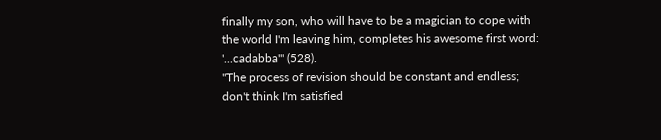finally my son, who will have to be a magician to cope with the world I'm leaving him, completes his awesome first word: '...cadabba'" (528).
"The process of revision should be constant and endless; don't think I'm satisfied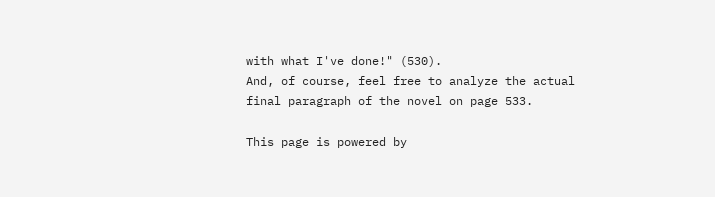with what I've done!" (530).
And, of course, feel free to analyze the actual final paragraph of the novel on page 533.

This page is powered by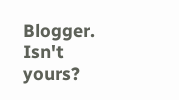Blogger. Isn't yours?